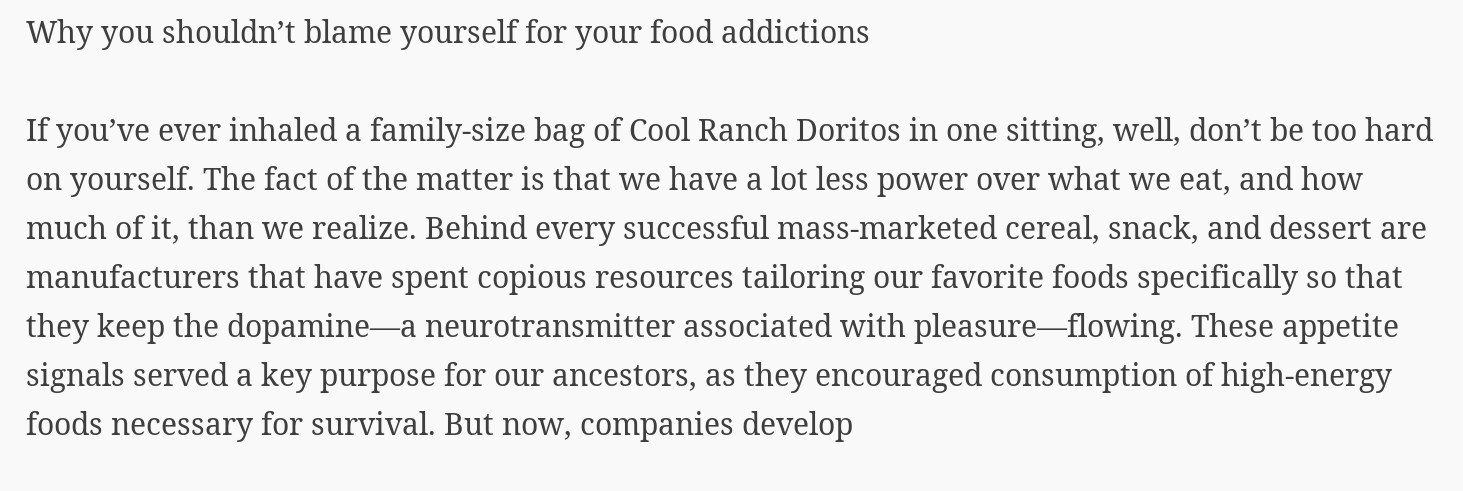Why you shouldn’t blame yourself for your food addictions

If you’ve ever inhaled a family-size bag of Cool Ranch Doritos in one sitting, well, don’t be too hard on yourself. The fact of the matter is that we have a lot less power over what we eat, and how much of it, than we realize. Behind every successful mass-marketed cereal, snack, and dessert are manufacturers that have spent copious resources tailoring our favorite foods specifically so that they keep the dopamine—a neurotransmitter associated with pleasure—flowing. These appetite signals served a key purpose for our ancestors, as they encouraged consumption of high-energy foods necessary for survival. But now, companies develop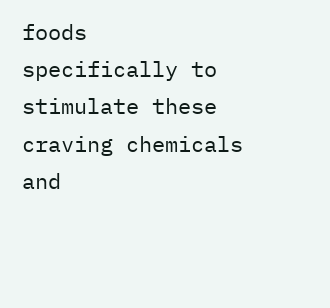foods specifically to stimulate these craving chemicals and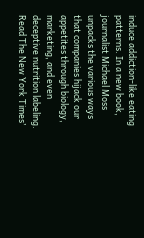induce addiction-like eating patterns. In a new book, journalist Michael Moss unpacks the various ways that companies hijack our appetites through biology, marketing, and even deceptive nutrition labeling. Read The New York Times’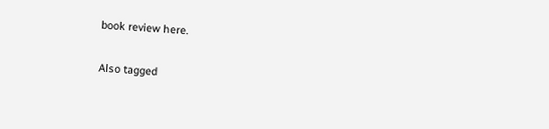book review here.

Also tagged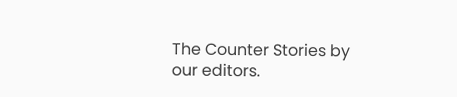The Counter Stories by our editors.